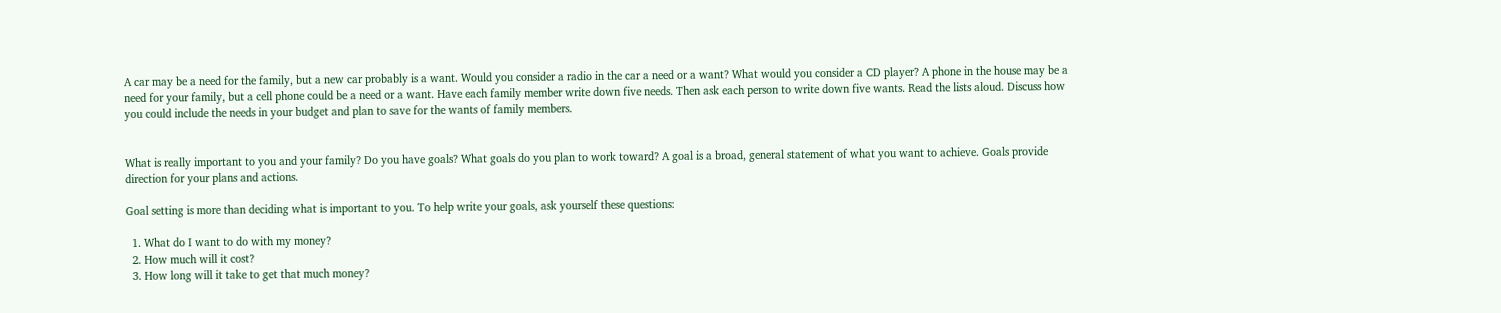A car may be a need for the family, but a new car probably is a want. Would you consider a radio in the car a need or a want? What would you consider a CD player? A phone in the house may be a need for your family, but a cell phone could be a need or a want. Have each family member write down five needs. Then ask each person to write down five wants. Read the lists aloud. Discuss how you could include the needs in your budget and plan to save for the wants of family members.


What is really important to you and your family? Do you have goals? What goals do you plan to work toward? A goal is a broad, general statement of what you want to achieve. Goals provide direction for your plans and actions.

Goal setting is more than deciding what is important to you. To help write your goals, ask yourself these questions:

  1. What do I want to do with my money?
  2. How much will it cost?
  3. How long will it take to get that much money?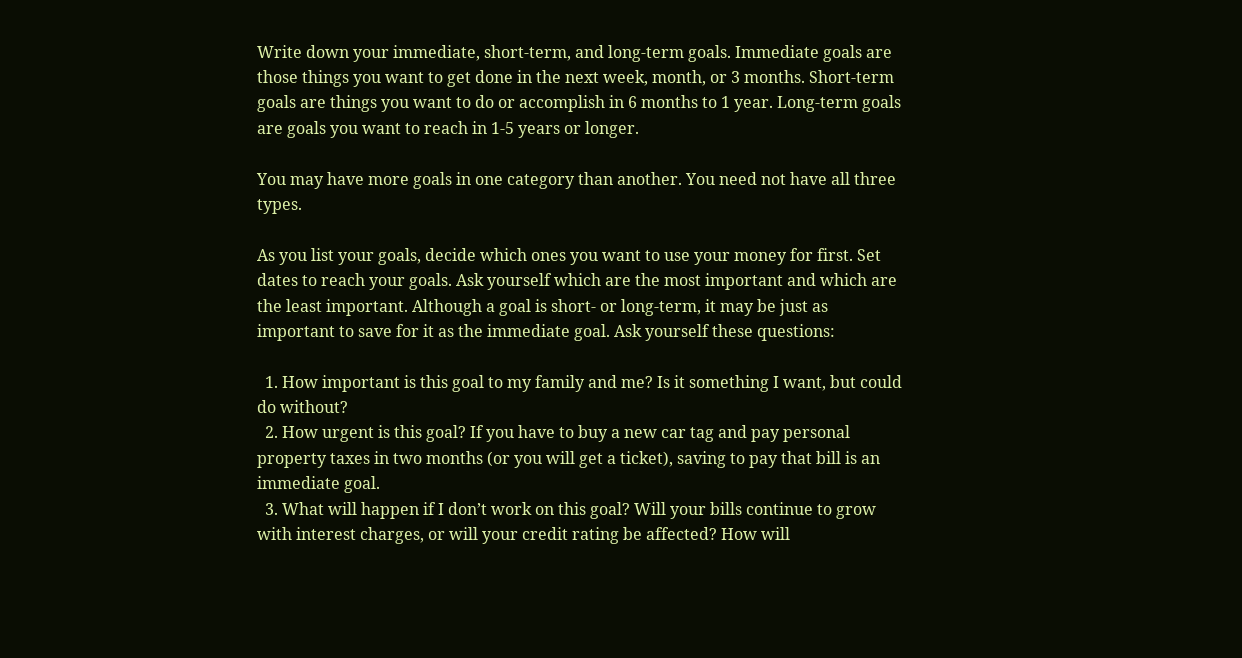Write down your immediate, short-term, and long-term goals. Immediate goals are those things you want to get done in the next week, month, or 3 months. Short-term goals are things you want to do or accomplish in 6 months to 1 year. Long-term goals are goals you want to reach in 1-5 years or longer.

You may have more goals in one category than another. You need not have all three types.

As you list your goals, decide which ones you want to use your money for first. Set dates to reach your goals. Ask yourself which are the most important and which are the least important. Although a goal is short- or long-term, it may be just as important to save for it as the immediate goal. Ask yourself these questions:

  1. How important is this goal to my family and me? Is it something I want, but could do without?
  2. How urgent is this goal? If you have to buy a new car tag and pay personal property taxes in two months (or you will get a ticket), saving to pay that bill is an immediate goal.
  3. What will happen if I don’t work on this goal? Will your bills continue to grow with interest charges, or will your credit rating be affected? How will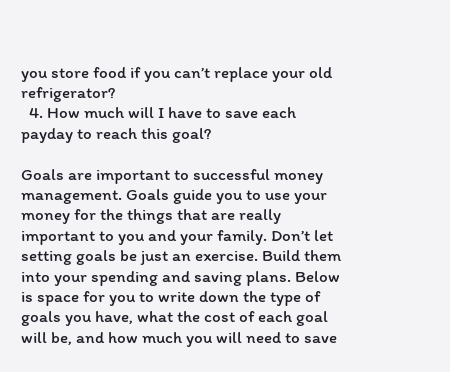you store food if you can’t replace your old refrigerator?
  4. How much will I have to save each payday to reach this goal?

Goals are important to successful money management. Goals guide you to use your money for the things that are really important to you and your family. Don’t let setting goals be just an exercise. Build them into your spending and saving plans. Below is space for you to write down the type of goals you have, what the cost of each goal will be, and how much you will need to save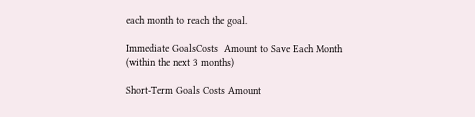each month to reach the goal.

Immediate GoalsCosts  Amount to Save Each Month
(within the next 3 months)

Short-Term Goals Costs Amount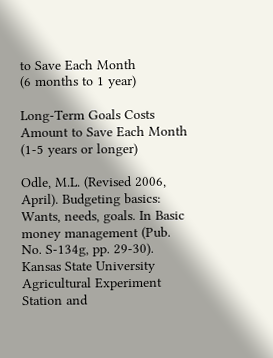to Save Each Month
(6 months to 1 year)

Long-Term Goals Costs Amount to Save Each Month
(1-5 years or longer)

Odle, M.L. (Revised 2006, April). Budgeting basics: Wants, needs, goals. In Basic money management (Pub. No. S-134g, pp. 29-30). Kansas State University Agricultural Experiment Station and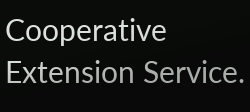Cooperative Extension Service.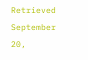Retrieved September 20,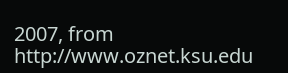2007, from http://www.oznet.ksu.edu